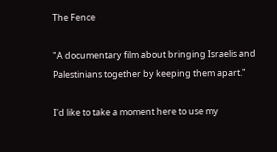The Fence

"A documentary film about bringing Israelis and Palestinians together by keeping them apart."

I'd like to take a moment here to use my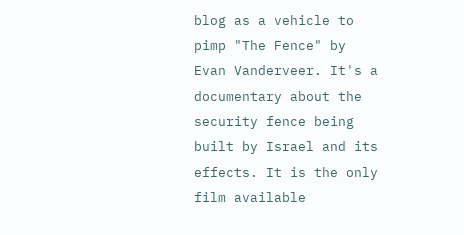blog as a vehicle to pimp "The Fence" by Evan Vanderveer. It's a documentary about the security fence being built by Israel and its effects. It is the only film available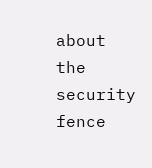about the security fence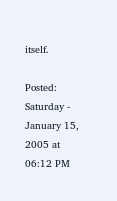itself.

Posted: Saturday - January 15, 2005 at 06:12 PM